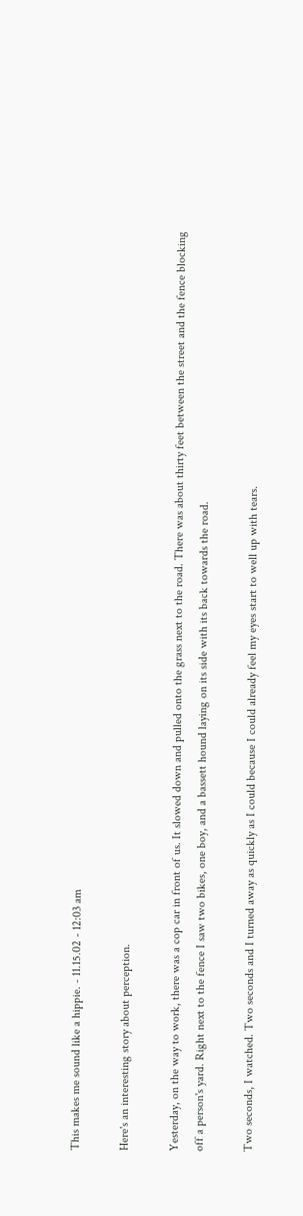This makes me sound like a hippie. - 11.15.02 - 12:03 am

Here's an interesting story about perception.

Yesterday, on the way to work, there was a cop car in front of us. It slowed down and pulled onto the grass next to the road. There was about thirty feet between the street and the fence blocking off a person's yard. Right next to the fence I saw two bikes, one boy, and a bassett hound laying on its side with its back towards the road.

Two seconds, I watched. Two seconds and I turned away as quickly as I could because I could already feel my eyes start to well up with tears.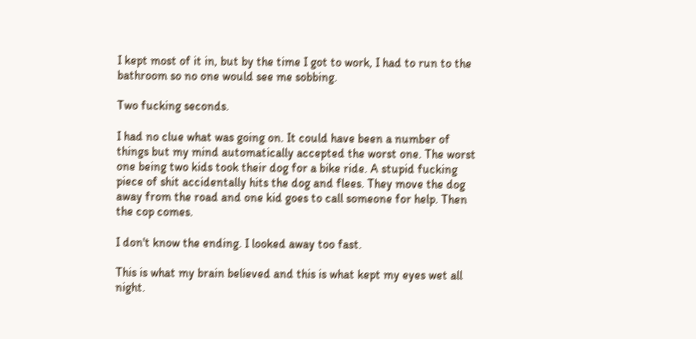I kept most of it in, but by the time I got to work, I had to run to the bathroom so no one would see me sobbing.

Two fucking seconds.

I had no clue what was going on. It could have been a number of things but my mind automatically accepted the worst one. The worst one being two kids took their dog for a bike ride. A stupid fucking piece of shit accidentally hits the dog and flees. They move the dog away from the road and one kid goes to call someone for help. Then the cop comes.

I don't know the ending. I looked away too fast.

This is what my brain believed and this is what kept my eyes wet all night.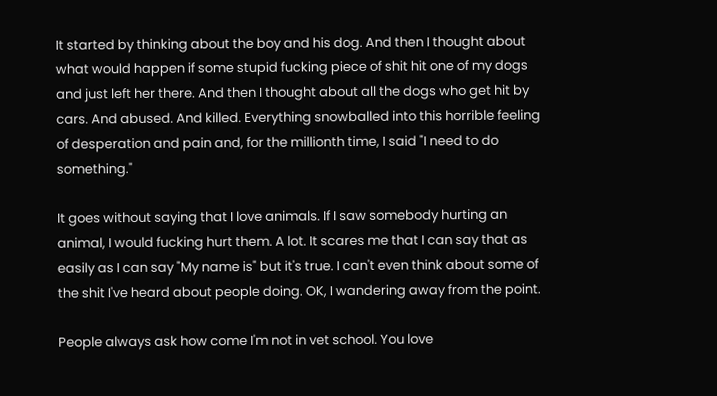It started by thinking about the boy and his dog. And then I thought about what would happen if some stupid fucking piece of shit hit one of my dogs and just left her there. And then I thought about all the dogs who get hit by cars. And abused. And killed. Everything snowballed into this horrible feeling of desperation and pain and, for the millionth time, I said "I need to do something."

It goes without saying that I love animals. If I saw somebody hurting an animal, I would fucking hurt them. A lot. It scares me that I can say that as easily as I can say "My name is" but it's true. I can't even think about some of the shit I've heard about people doing. OK, I wandering away from the point.

People always ask how come I'm not in vet school. You love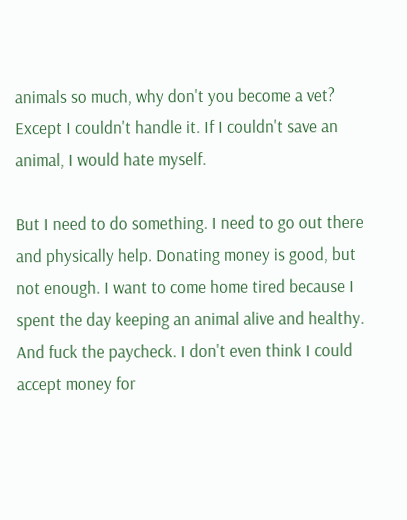animals so much, why don't you become a vet? Except I couldn't handle it. If I couldn't save an animal, I would hate myself.

But I need to do something. I need to go out there and physically help. Donating money is good, but not enough. I want to come home tired because I spent the day keeping an animal alive and healthy. And fuck the paycheck. I don't even think I could accept money for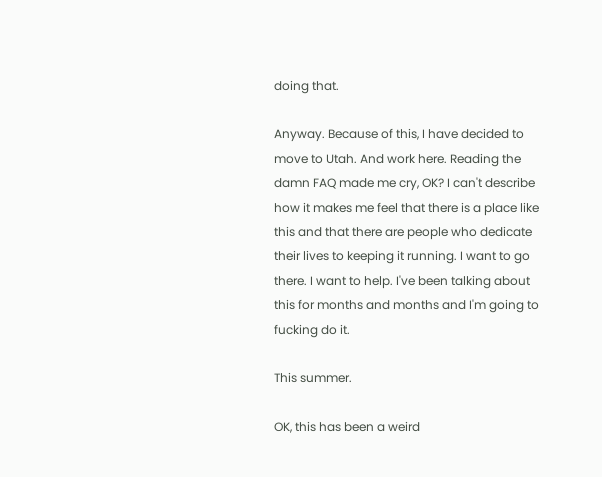doing that.

Anyway. Because of this, I have decided to move to Utah. And work here. Reading the damn FAQ made me cry, OK? I can't describe how it makes me feel that there is a place like this and that there are people who dedicate their lives to keeping it running. I want to go there. I want to help. I've been talking about this for months and months and I'm going to fucking do it.

This summer.

OK, this has been a weird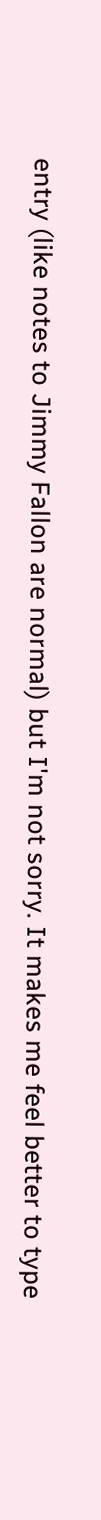entry (like notes to Jimmy Fallon are normal) but I'm not sorry. It makes me feel better to type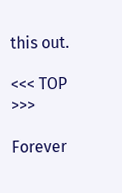this out.

<<< TOP >>>

Forever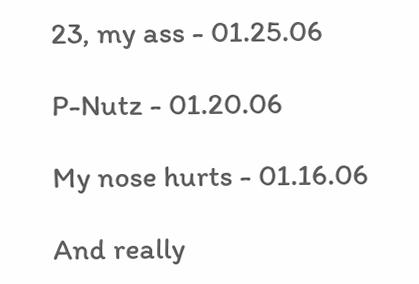23, my ass - 01.25.06

P-Nutz - 01.20.06

My nose hurts - 01.16.06

And really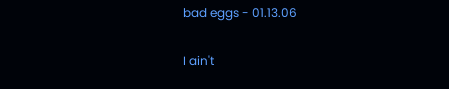bad eggs - 01.13.06

I ain't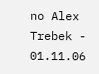no Alex Trebek - 01.11.06